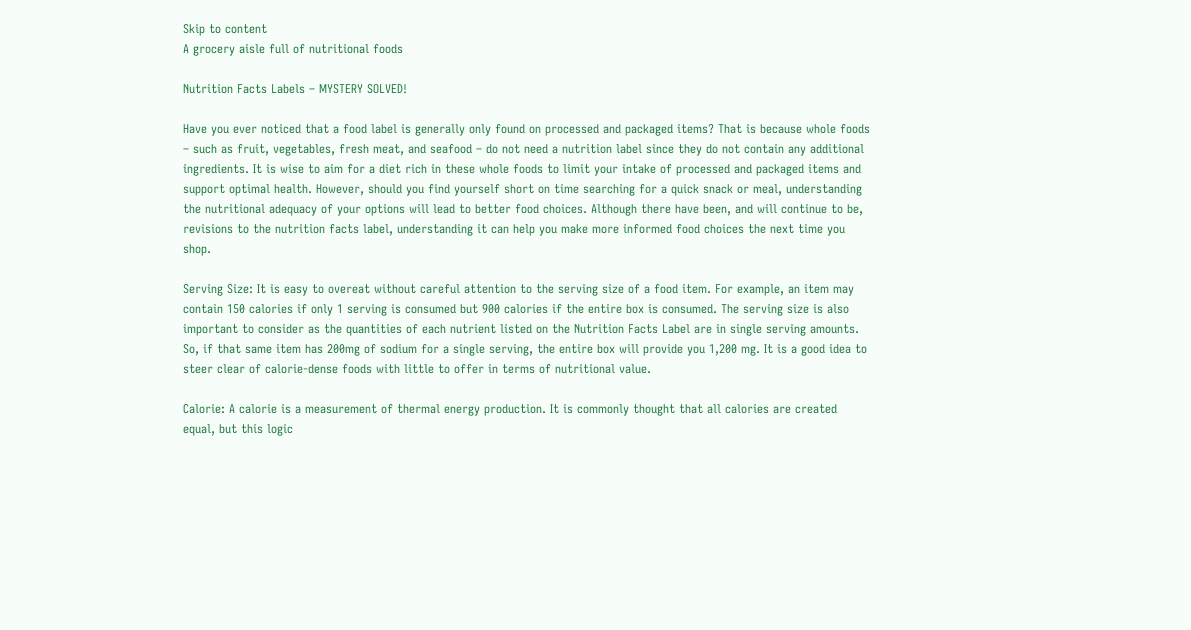Skip to content
A grocery aisle full of nutritional foods

Nutrition Facts Labels – MYSTERY SOLVED!

Have you ever noticed that a food label is generally only found on processed and packaged items? That is because whole foods – such as fruit, vegetables, fresh meat, and seafood – do not need a nutrition label since they do not contain any additional ingredients. It is wise to aim for a diet rich in these whole foods to limit your intake of processed and packaged items and support optimal health. However, should you find yourself short on time searching for a quick snack or meal, understanding the nutritional adequacy of your options will lead to better food choices. Although there have been, and will continue to be, revisions to the nutrition facts label, understanding it can help you make more informed food choices the next time you shop.

Serving Size: It is easy to overeat without careful attention to the serving size of a food item. For example, an item may contain 150 calories if only 1 serving is consumed but 900 calories if the entire box is consumed. The serving size is also important to consider as the quantities of each nutrient listed on the Nutrition Facts Label are in single serving amounts. So, if that same item has 200mg of sodium for a single serving, the entire box will provide you 1,200 mg. It is a good idea to steer clear of calorie-dense foods with little to offer in terms of nutritional value.

Calorie: A calorie is a measurement of thermal energy production. It is commonly thought that all calories are created equal, but this logic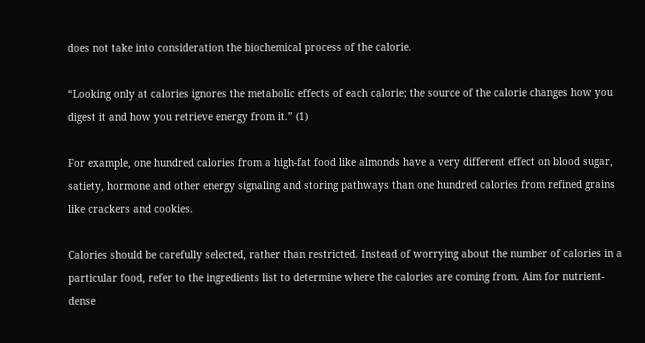does not take into consideration the biochemical process of the calorie.

“Looking only at calories ignores the metabolic effects of each calorie; the source of the calorie changes how you digest it and how you retrieve energy from it.” (1)

For example, one hundred calories from a high-fat food like almonds have a very different effect on blood sugar, satiety, hormone and other energy signaling and storing pathways than one hundred calories from refined grains like crackers and cookies.

Calories should be carefully selected, rather than restricted. Instead of worrying about the number of calories in a particular food, refer to the ingredients list to determine where the calories are coming from. Aim for nutrient-dense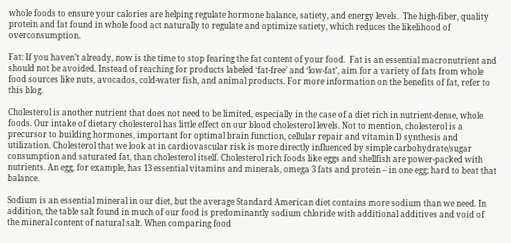whole foods to ensure your calories are helping regulate hormone balance, satiety, and energy levels.  The high-fiber, quality protein and fat found in whole food act naturally to regulate and optimize satiety, which reduces the likelihood of overconsumption.

Fat: If you haven’t already, now is the time to stop fearing the fat content of your food.  Fat is an essential macronutrient and should not be avoided. Instead of reaching for products labeled ‘fat-free’ and ‘low-fat’, aim for a variety of fats from whole food sources like nuts, avocados, cold-water fish, and animal products. For more information on the benefits of fat, refer to this blog.

Cholesterol is another nutrient that does not need to be limited, especially in the case of a diet rich in nutrient-dense, whole foods. Our intake of dietary cholesterol has little effect on our blood cholesterol levels. Not to mention, cholesterol is a precursor to building hormones, important for optimal brain function, cellular repair and vitamin D synthesis and utilization. Cholesterol that we look at in cardiovascular risk is more directly influenced by simple carbohydrate/sugar consumption and saturated fat, than cholesterol itself. Cholesterol rich foods like eggs and shellfish are power-packed with nutrients. An egg, for example, has 13 essential vitamins and minerals, omega 3 fats and protein – in one egg; hard to beat that balance.

Sodium is an essential mineral in our diet, but the average Standard American diet contains more sodium than we need. In addition, the table salt found in much of our food is predominantly sodium chloride with additional additives and void of the mineral content of natural salt. When comparing food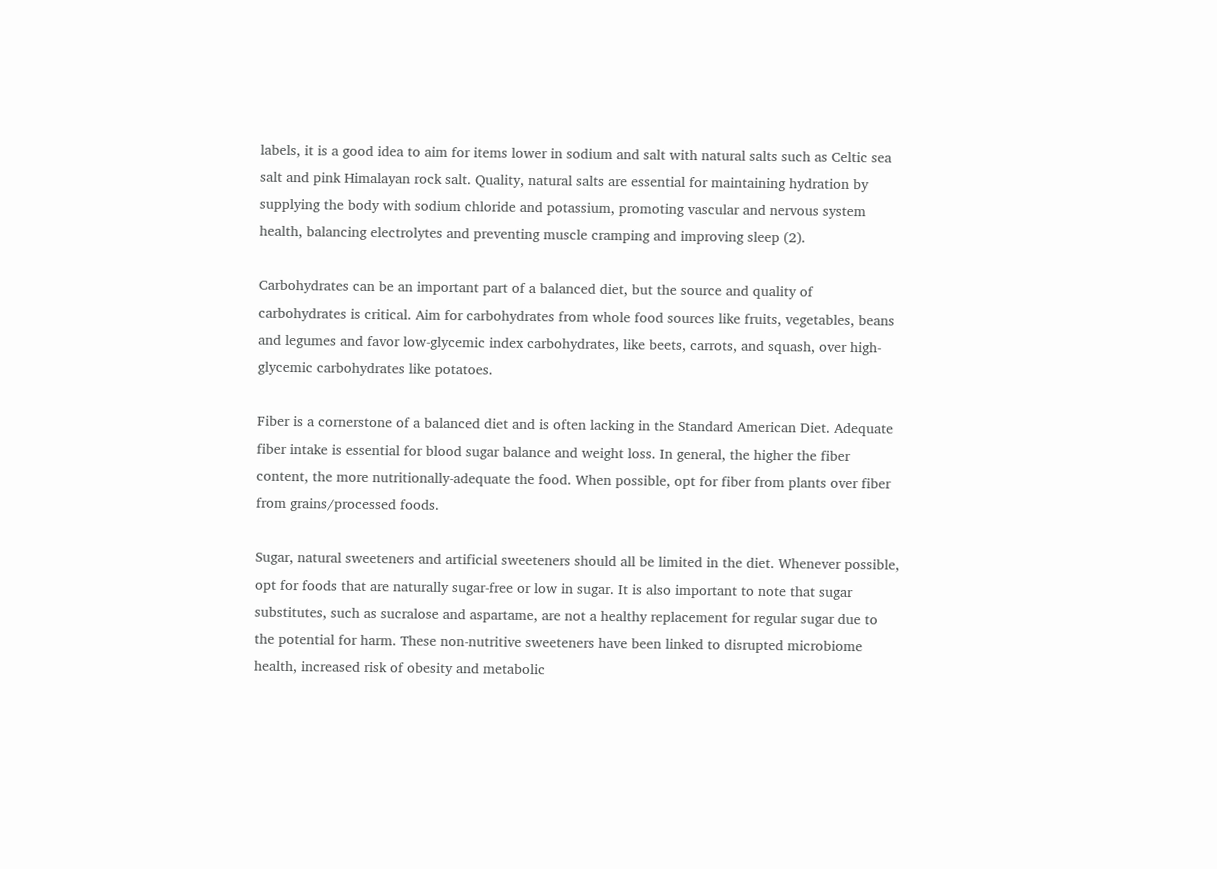labels, it is a good idea to aim for items lower in sodium and salt with natural salts such as Celtic sea salt and pink Himalayan rock salt. Quality, natural salts are essential for maintaining hydration by supplying the body with sodium chloride and potassium, promoting vascular and nervous system health, balancing electrolytes and preventing muscle cramping and improving sleep (2).

Carbohydrates can be an important part of a balanced diet, but the source and quality of carbohydrates is critical. Aim for carbohydrates from whole food sources like fruits, vegetables, beans and legumes and favor low-glycemic index carbohydrates, like beets, carrots, and squash, over high-glycemic carbohydrates like potatoes.

Fiber is a cornerstone of a balanced diet and is often lacking in the Standard American Diet. Adequate fiber intake is essential for blood sugar balance and weight loss. In general, the higher the fiber content, the more nutritionally-adequate the food. When possible, opt for fiber from plants over fiber from grains/processed foods.

Sugar, natural sweeteners and artificial sweeteners should all be limited in the diet. Whenever possible, opt for foods that are naturally sugar-free or low in sugar. It is also important to note that sugar substitutes, such as sucralose and aspartame, are not a healthy replacement for regular sugar due to the potential for harm. These non-nutritive sweeteners have been linked to disrupted microbiome health, increased risk of obesity and metabolic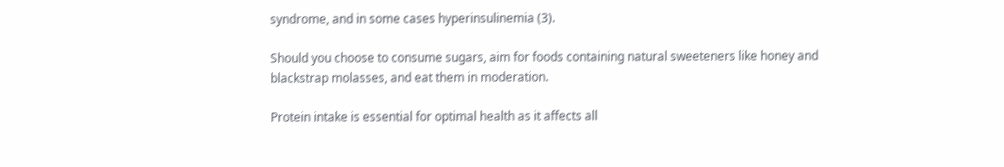syndrome, and in some cases hyperinsulinemia (3).

Should you choose to consume sugars, aim for foods containing natural sweeteners like honey and blackstrap molasses, and eat them in moderation.

Protein intake is essential for optimal health as it affects all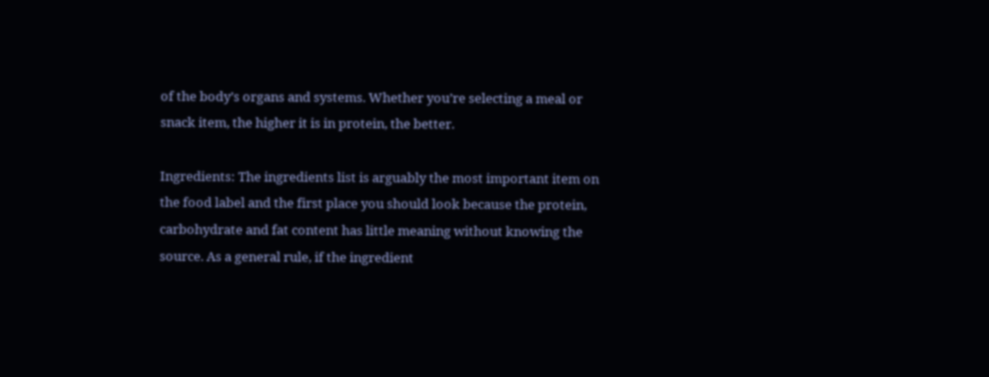of the body’s organs and systems. Whether you’re selecting a meal or snack item, the higher it is in protein, the better.

Ingredients: The ingredients list is arguably the most important item on the food label and the first place you should look because the protein, carbohydrate and fat content has little meaning without knowing the source. As a general rule, if the ingredient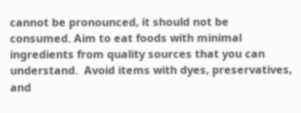cannot be pronounced, it should not be consumed. Aim to eat foods with minimal ingredients from quality sources that you can understand.  Avoid items with dyes, preservatives, and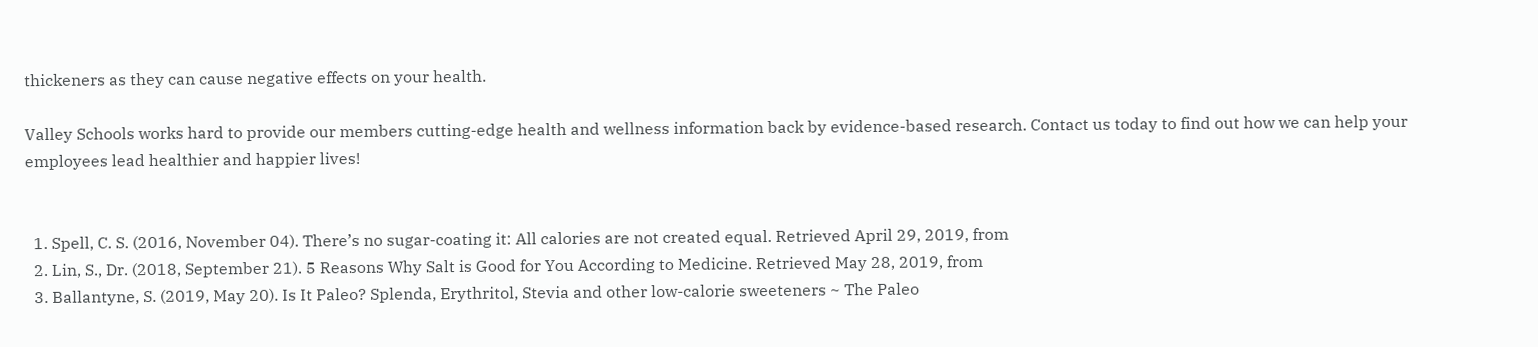thickeners as they can cause negative effects on your health.

Valley Schools works hard to provide our members cutting-edge health and wellness information back by evidence-based research. Contact us today to find out how we can help your employees lead healthier and happier lives!


  1. Spell, C. S. (2016, November 04). There’s no sugar-coating it: All calories are not created equal. Retrieved April 29, 2019, from
  2. Lin, S., Dr. (2018, September 21). 5 Reasons Why Salt is Good for You According to Medicine. Retrieved May 28, 2019, from
  3. Ballantyne, S. (2019, May 20). Is It Paleo? Splenda, Erythritol, Stevia and other low-calorie sweeteners ~ The Paleo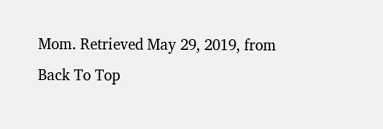Mom. Retrieved May 29, 2019, from
Back To Top